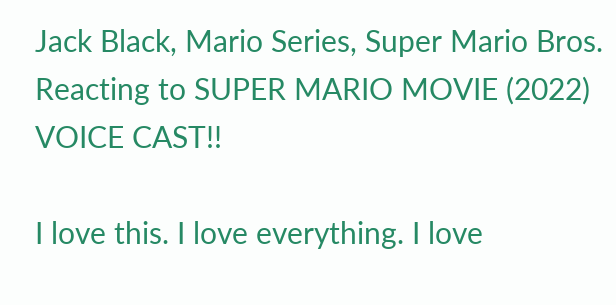Jack Black, Mario Series, Super Mario Bros. Reacting to SUPER MARIO MOVIE (2022) VOICE CAST!!

I love this. I love everything. I love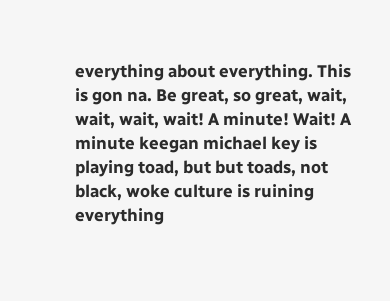everything about everything. This is gon na. Be great, so great, wait, wait, wait, wait! A minute! Wait! A minute keegan michael key is playing toad, but but toads, not black, woke culture is ruining everything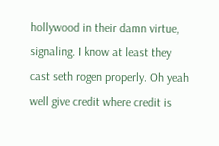hollywood in their damn virtue, signaling. I know at least they cast seth rogen properly. Oh yeah well give credit where credit is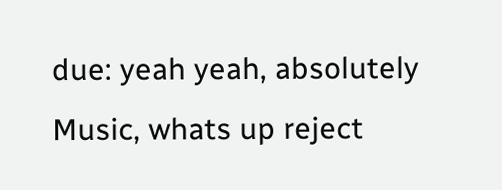due: yeah yeah, absolutely Music, whats up reject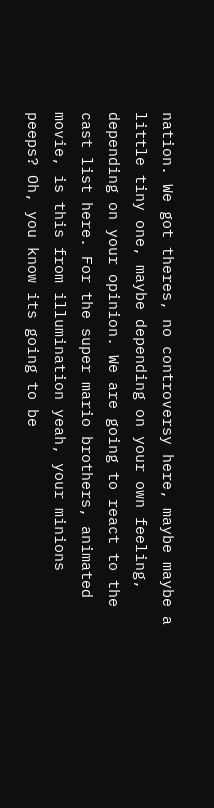nation. We got theres, no controversy here, maybe maybe a little tiny one, maybe depending on your own feeling, depending on your opinion. We are going to react to the cast list here. For the super mario brothers, animated movie, is this from illumination yeah, your minions peeps? Oh, you know its going to be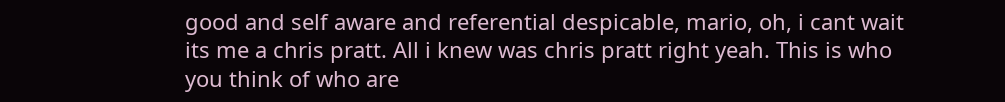good and self aware and referential despicable, mario, oh, i cant wait its me a chris pratt. All i knew was chris pratt right yeah. This is who you think of who are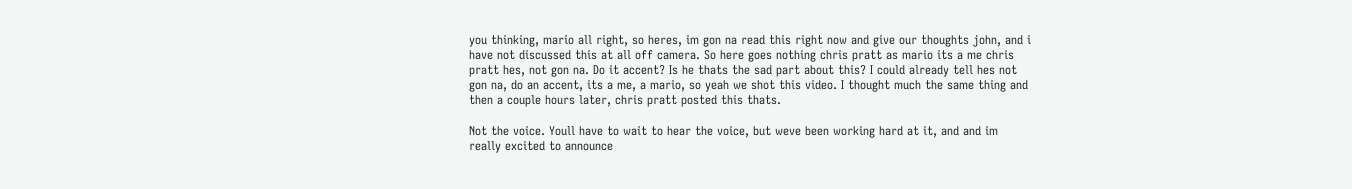you thinking, mario all right, so heres, im gon na read this right now and give our thoughts john, and i have not discussed this at all off camera. So here goes nothing chris pratt as mario its a me chris pratt hes, not gon na. Do it accent? Is he thats the sad part about this? I could already tell hes not gon na, do an accent, its a me, a mario, so yeah we shot this video. I thought much the same thing and then a couple hours later, chris pratt posted this thats.

Not the voice. Youll have to wait to hear the voice, but weve been working hard at it, and and im really excited to announce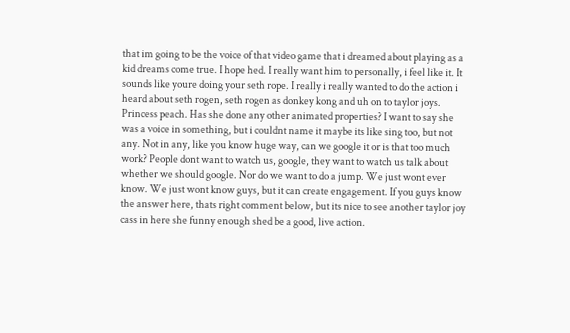that im going to be the voice of that video game that i dreamed about playing as a kid dreams come true. I hope hed. I really want him to personally, i feel like it. It sounds like youre doing your seth rope. I really i really wanted to do the action i heard about seth rogen, seth rogen as donkey kong and uh on to taylor joys. Princess peach. Has she done any other animated properties? I want to say she was a voice in something, but i couldnt name it maybe its like sing too, but not any. Not in any, like you know huge way, can we google it or is that too much work? People dont want to watch us, google, they want to watch us talk about whether we should google. Nor do we want to do a jump. We just wont ever know. We just wont know guys, but it can create engagement. If you guys know the answer here, thats right comment below, but its nice to see another taylor joy cass in here she funny enough shed be a good, live action.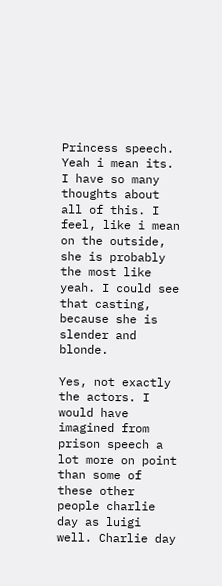Princess speech. Yeah i mean its. I have so many thoughts about all of this. I feel, like i mean on the outside, she is probably the most like yeah. I could see that casting, because she is slender and blonde.

Yes, not exactly the actors. I would have imagined from prison speech a lot more on point than some of these other people charlie day as luigi well. Charlie day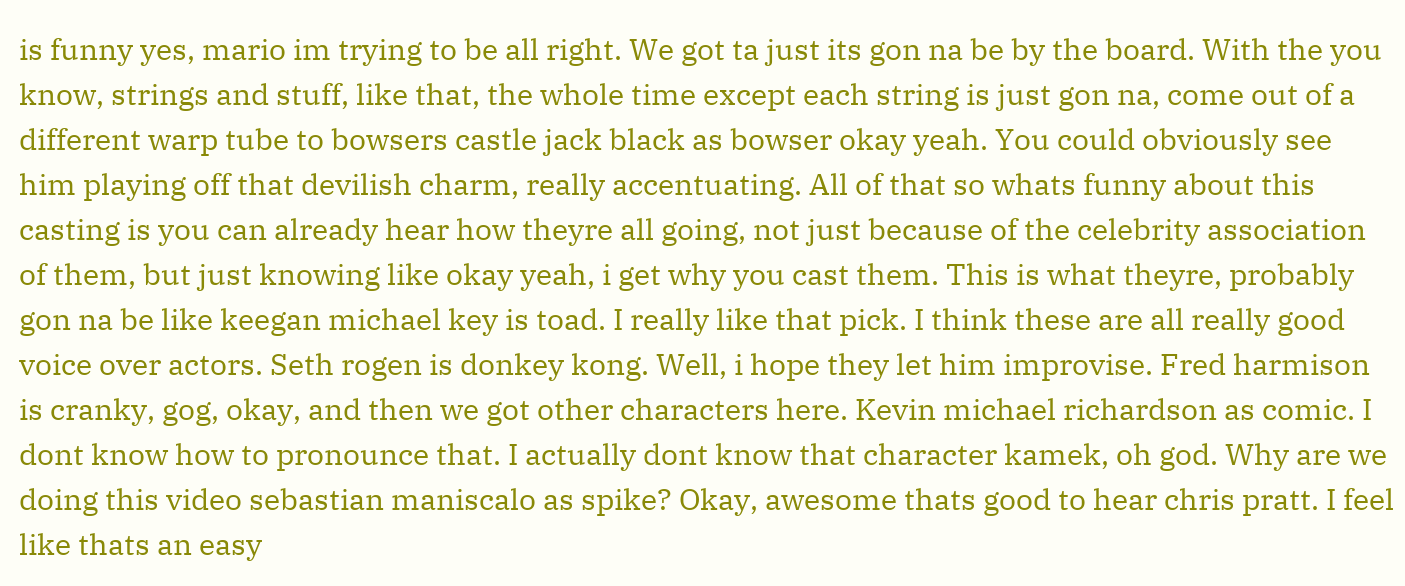is funny yes, mario im trying to be all right. We got ta just its gon na be by the board. With the you know, strings and stuff, like that, the whole time except each string is just gon na, come out of a different warp tube to bowsers castle jack black as bowser okay yeah. You could obviously see him playing off that devilish charm, really accentuating. All of that so whats funny about this casting is you can already hear how theyre all going, not just because of the celebrity association of them, but just knowing like okay yeah, i get why you cast them. This is what theyre, probably gon na be like keegan michael key is toad. I really like that pick. I think these are all really good voice over actors. Seth rogen is donkey kong. Well, i hope they let him improvise. Fred harmison is cranky, gog, okay, and then we got other characters here. Kevin michael richardson as comic. I dont know how to pronounce that. I actually dont know that character kamek, oh god. Why are we doing this video sebastian maniscalo as spike? Okay, awesome thats good to hear chris pratt. I feel like thats an easy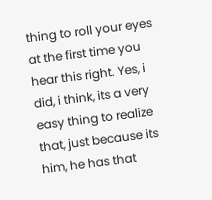thing to roll your eyes at the first time you hear this right. Yes, i did, i think, its a very easy thing to realize that, just because its him, he has that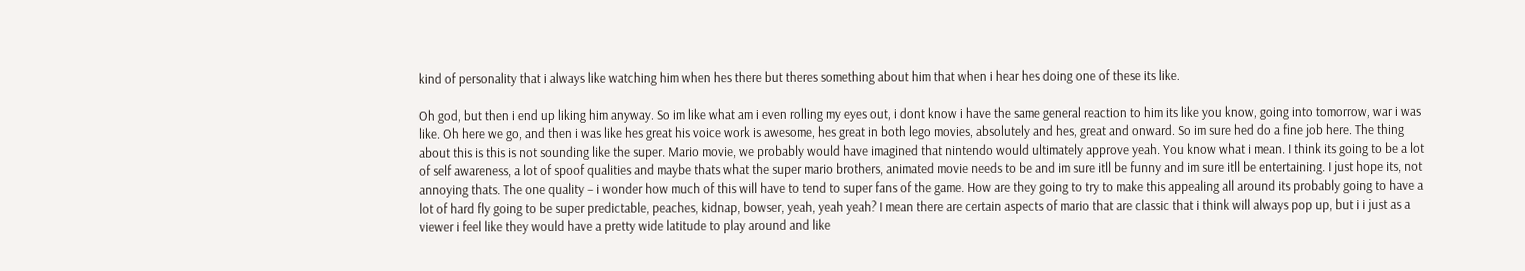kind of personality that i always like watching him when hes there but theres something about him that when i hear hes doing one of these its like.

Oh god, but then i end up liking him anyway. So im like what am i even rolling my eyes out, i dont know i have the same general reaction to him its like you know, going into tomorrow, war i was like. Oh here we go, and then i was like hes great his voice work is awesome, hes great in both lego movies, absolutely and hes, great and onward. So im sure hed do a fine job here. The thing about this is this is not sounding like the super. Mario movie, we probably would have imagined that nintendo would ultimately approve yeah. You know what i mean. I think its going to be a lot of self awareness, a lot of spoof qualities and maybe thats what the super mario brothers, animated movie needs to be and im sure itll be funny and im sure itll be entertaining. I just hope its, not annoying thats. The one quality – i wonder how much of this will have to tend to super fans of the game. How are they going to try to make this appealing all around its probably going to have a lot of hard fly going to be super predictable, peaches, kidnap, bowser, yeah, yeah yeah? I mean there are certain aspects of mario that are classic that i think will always pop up, but i i just as a viewer i feel like they would have a pretty wide latitude to play around and like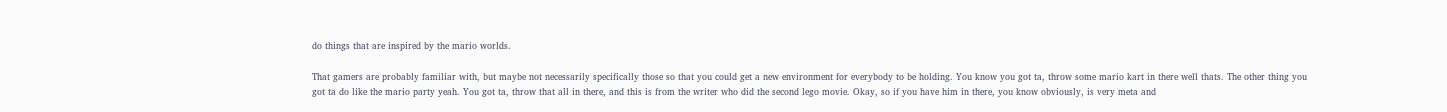do things that are inspired by the mario worlds.

That gamers are probably familiar with, but maybe not necessarily specifically those so that you could get a new environment for everybody to be holding. You know you got ta, throw some mario kart in there well thats. The other thing you got ta do like the mario party yeah. You got ta, throw that all in there, and this is from the writer who did the second lego movie. Okay, so if you have him in there, you know obviously, is very meta and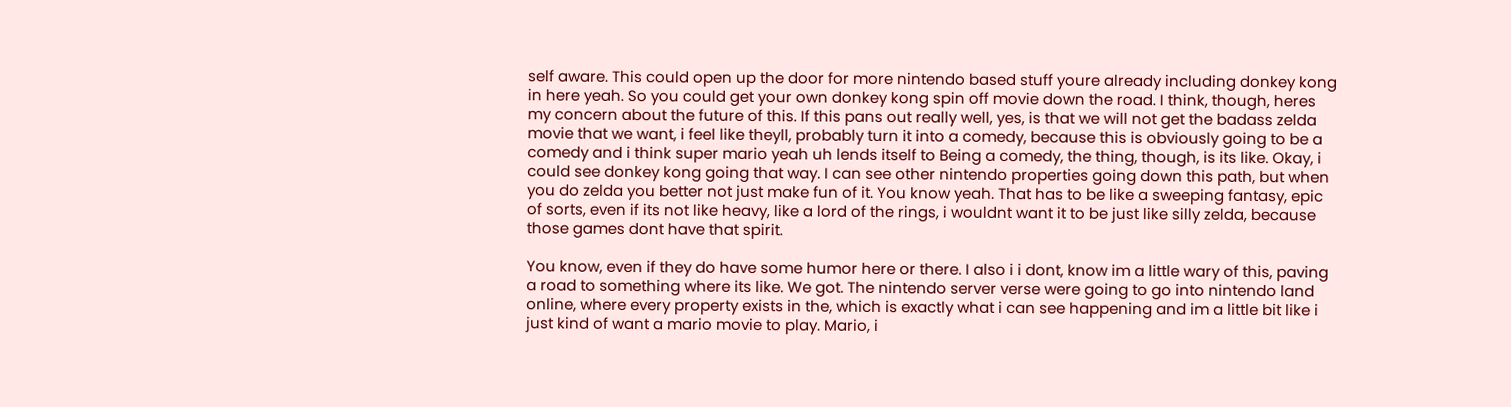self aware. This could open up the door for more nintendo based stuff youre already including donkey kong in here yeah. So you could get your own donkey kong spin off movie down the road. I think, though, heres my concern about the future of this. If this pans out really well, yes, is that we will not get the badass zelda movie that we want, i feel like theyll, probably turn it into a comedy, because this is obviously going to be a comedy and i think super mario yeah uh lends itself to Being a comedy, the thing, though, is its like. Okay, i could see donkey kong going that way. I can see other nintendo properties going down this path, but when you do zelda you better not just make fun of it. You know yeah. That has to be like a sweeping fantasy, epic of sorts, even if its not like heavy, like a lord of the rings, i wouldnt want it to be just like silly zelda, because those games dont have that spirit.

You know, even if they do have some humor here or there. I also i i dont, know im a little wary of this, paving a road to something where its like. We got. The nintendo server verse were going to go into nintendo land online, where every property exists in the, which is exactly what i can see happening and im a little bit like i just kind of want a mario movie to play. Mario, i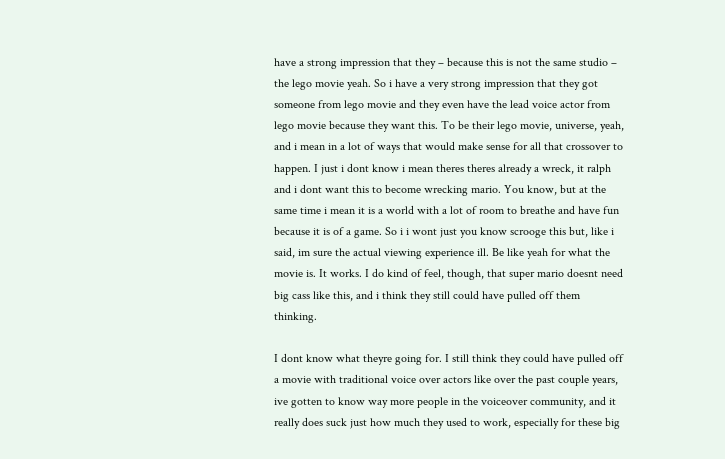have a strong impression that they – because this is not the same studio – the lego movie yeah. So i have a very strong impression that they got someone from lego movie and they even have the lead voice actor from lego movie because they want this. To be their lego movie, universe, yeah, and i mean in a lot of ways that would make sense for all that crossover to happen. I just i dont know i mean theres theres already a wreck, it ralph and i dont want this to become wrecking mario. You know, but at the same time i mean it is a world with a lot of room to breathe and have fun because it is of a game. So i i wont just you know scrooge this but, like i said, im sure the actual viewing experience ill. Be like yeah for what the movie is. It works. I do kind of feel, though, that super mario doesnt need big cass like this, and i think they still could have pulled off them thinking.

I dont know what theyre going for. I still think they could have pulled off a movie with traditional voice over actors like over the past couple years, ive gotten to know way more people in the voiceover community, and it really does suck just how much they used to work, especially for these big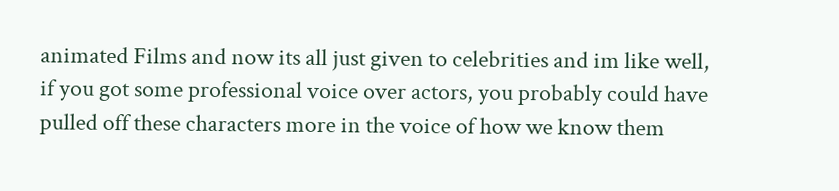animated Films and now its all just given to celebrities and im like well, if you got some professional voice over actors, you probably could have pulled off these characters more in the voice of how we know them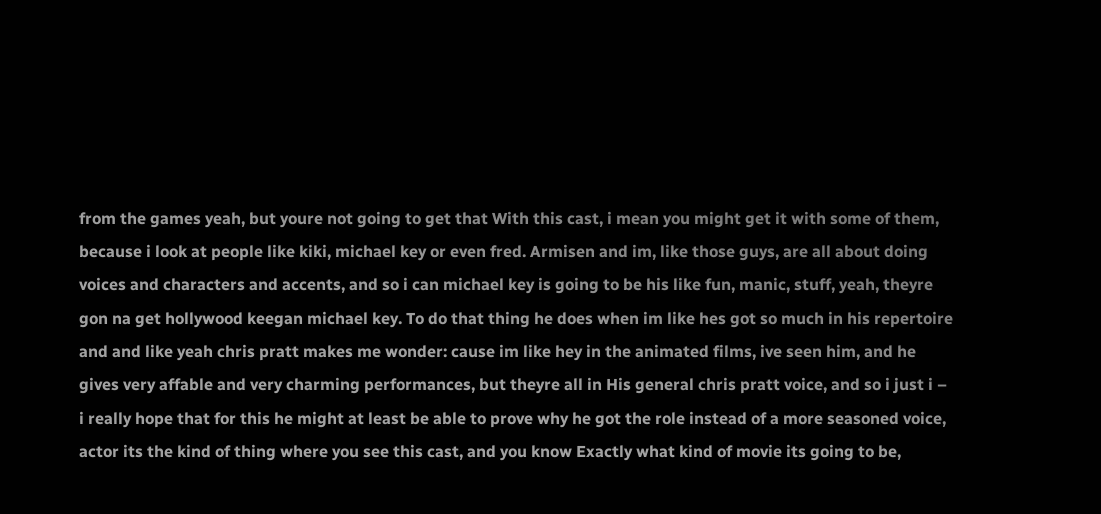from the games yeah, but youre not going to get that With this cast, i mean you might get it with some of them, because i look at people like kiki, michael key or even fred. Armisen and im, like those guys, are all about doing voices and characters and accents, and so i can michael key is going to be his like fun, manic, stuff, yeah, theyre gon na get hollywood keegan michael key. To do that thing he does when im like hes got so much in his repertoire and and like yeah chris pratt makes me wonder: cause im like hey in the animated films, ive seen him, and he gives very affable and very charming performances, but theyre all in His general chris pratt voice, and so i just i – i really hope that for this he might at least be able to prove why he got the role instead of a more seasoned voice, actor its the kind of thing where you see this cast, and you know Exactly what kind of movie its going to be,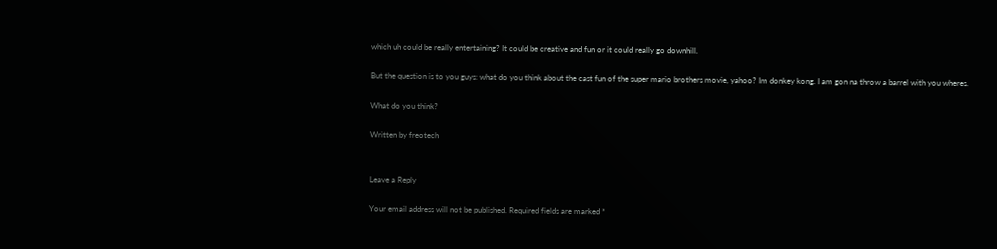which uh could be really entertaining? It could be creative and fun or it could really go downhill.

But the question is to you guys: what do you think about the cast fun of the super mario brothers movie, yahoo? Im donkey kong. I am gon na throw a barrel with you wheres.

What do you think?

Written by freotech


Leave a Reply

Your email address will not be published. Required fields are marked *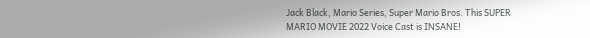Jack Black, Mario Series, Super Mario Bros. This SUPER MARIO MOVIE 2022 Voice Cast is INSANE!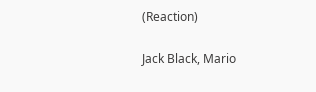(Reaction)

Jack Black, Mario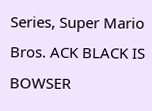Series, Super Mario Bros. ACK BLACK IS BOWSER